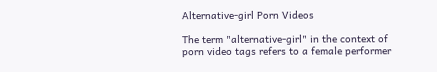Alternative-girl Porn Videos

The term "alternative-girl" in the context of porn video tags refers to a female performer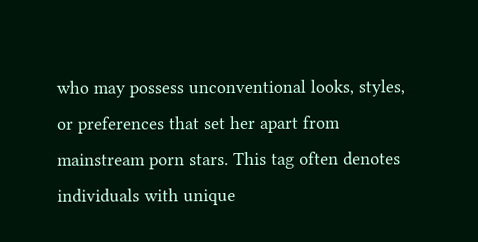who may possess unconventional looks, styles, or preferences that set her apart from mainstream porn stars. This tag often denotes individuals with unique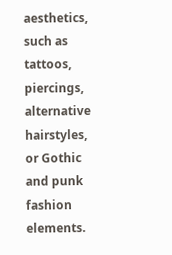aesthetics, such as tattoos, piercings, alternative hairstyles, or Gothic and punk fashion elements.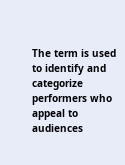The term is used to identify and categorize performers who appeal to audiences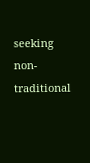seeking non-traditional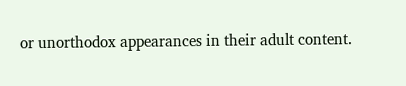or unorthodox appearances in their adult content.